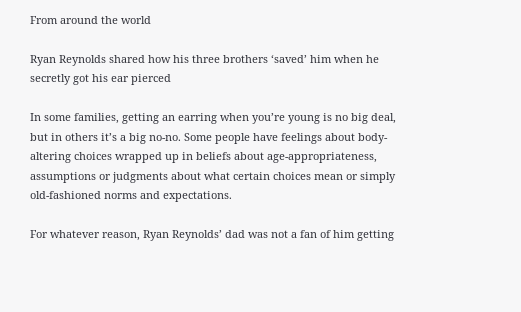From around the world

Ryan Reynolds shared how his three brothers ‘saved’ him when he secretly got his ear pierced

In some families, getting an earring when you’re young is no big deal, but in others it’s a big no-no. Some people have feelings about body-altering choices wrapped up in beliefs about age-appropriateness, assumptions or judgments about what certain choices mean or simply old-fashioned norms and expectations.

For whatever reason, Ryan Reynolds’ dad was not a fan of him getting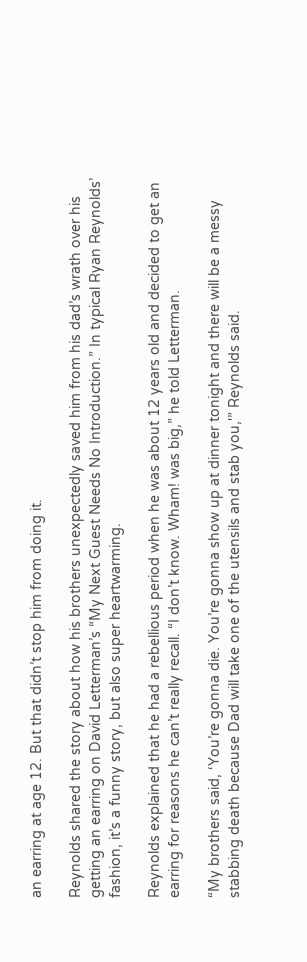an earring at age 12. But that didn’t stop him from doing it.

Reynolds shared the story about how his brothers unexpectedly saved him from his dad’s wrath over his getting an earring on David Letterman’s “My Next Guest Needs No Introduction.” In typical Ryan Reynolds’ fashion, it’s a funny story, but also super heartwarming.

Reynolds explained that he had a rebellious period when he was about 12 years old and decided to get an earring for reasons he can’t really recall. “I don’t know. Wham! was big,” he told Letterman.

“My brothers said, ‘You’re gonna die. You’re gonna show up at dinner tonight and there will be a messy stabbing death because Dad will take one of the utensils and stab you,'” Reynolds said.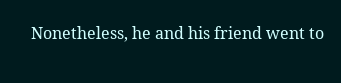Nonetheless, he and his friend went to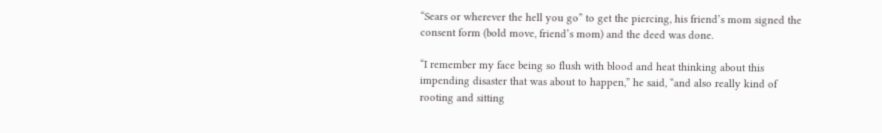“Sears or wherever the hell you go” to get the piercing, his friend’s mom signed the consent form (bold move, friend’s mom) and the deed was done.

“I remember my face being so flush with blood and heat thinking about this impending disaster that was about to happen,” he said, “and also really kind of rooting and sitting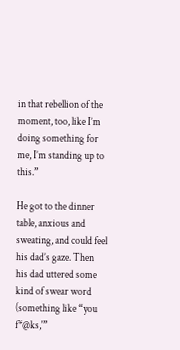in that rebellion of the moment, too, like I’m doing something for me, I’m standing up to this.”

He got to the dinner table, anxious and sweating, and could feel his dad’s gaze. Then his dad uttered some kind of swear word (something like “you f*@ks,'”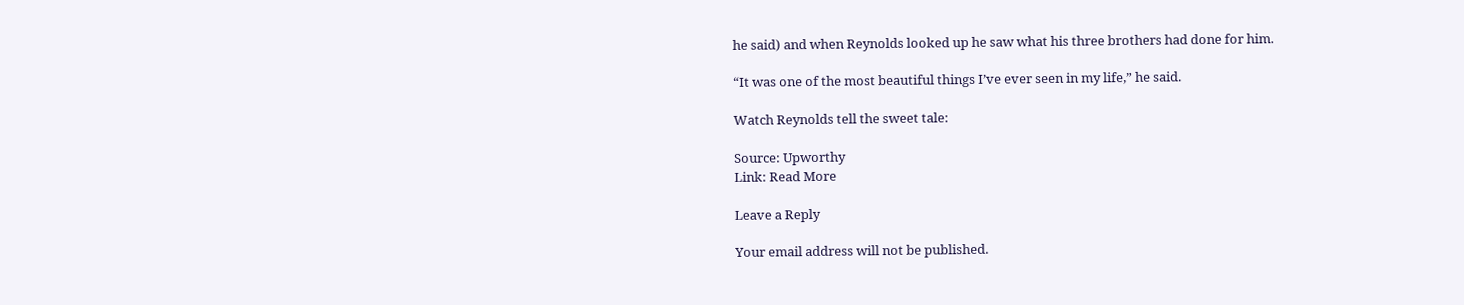he said) and when Reynolds looked up he saw what his three brothers had done for him.

“It was one of the most beautiful things I’ve ever seen in my life,” he said.

Watch Reynolds tell the sweet tale:

Source: Upworthy
Link: Read More

Leave a Reply

Your email address will not be published.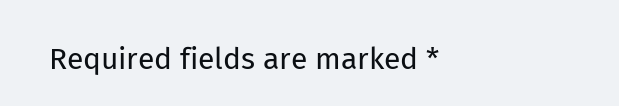Required fields are marked *